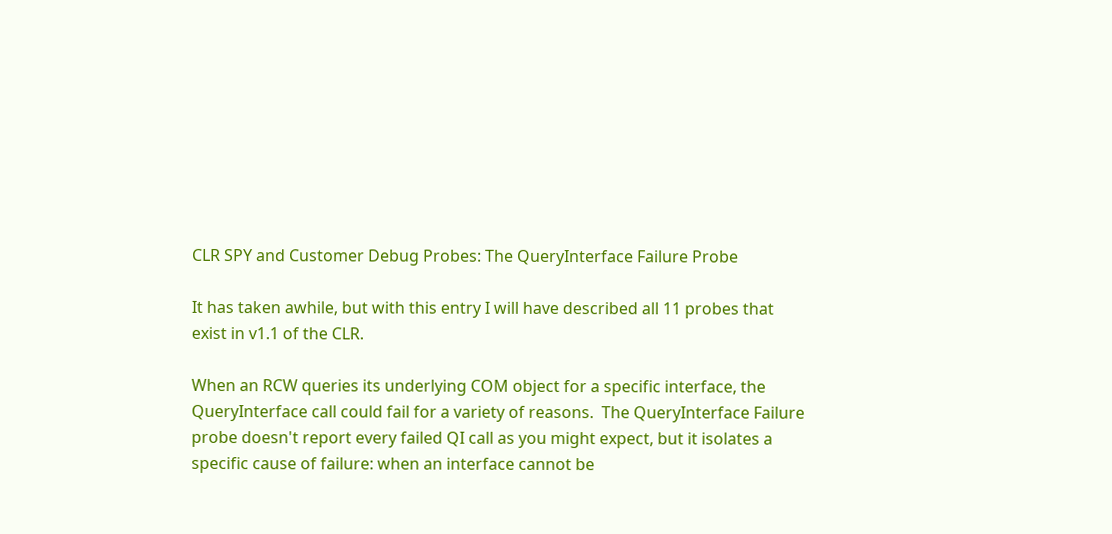CLR SPY and Customer Debug Probes: The QueryInterface Failure Probe

It has taken awhile, but with this entry I will have described all 11 probes that exist in v1.1 of the CLR.

When an RCW queries its underlying COM object for a specific interface, the QueryInterface call could fail for a variety of reasons.  The QueryInterface Failure probe doesn't report every failed QI call as you might expect, but it isolates a specific cause of failure: when an interface cannot be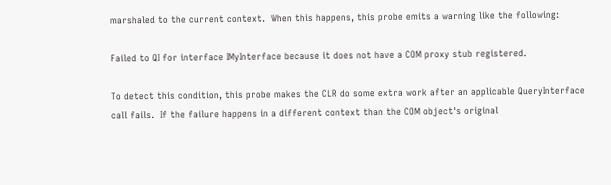marshaled to the current context.  When this happens, this probe emits a warning like the following:

Failed to QI for interface IMyInterface because it does not have a COM proxy stub registered.

To detect this condition, this probe makes the CLR do some extra work after an applicable QueryInterface call fails.  If the failure happens in a different context than the COM object's original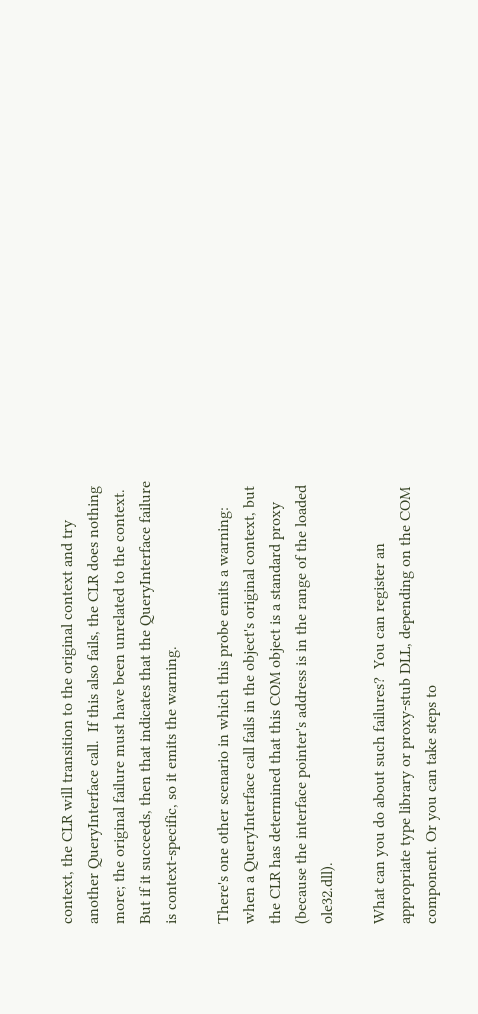context, the CLR will transition to the original context and try another QueryInterface call.  If this also fails, the CLR does nothing more; the original failure must have been unrelated to the context.  But if it succeeds, then that indicates that the QueryInterface failure is context-specific, so it emits the warning.

There's one other scenario in which this probe emits a warning: when a QueryInterface call fails in the object's original context, but the CLR has determined that this COM object is a standard proxy (because the interface pointer's address is in the range of the loaded ole32.dll).

What can you do about such failures?  You can register an appropriate type library or proxy-stub DLL, depending on the COM component. Or you can take steps to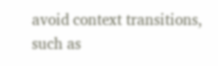avoid context transitions, such as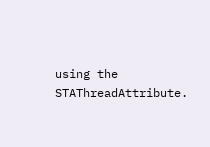using the STAThreadAttribute.